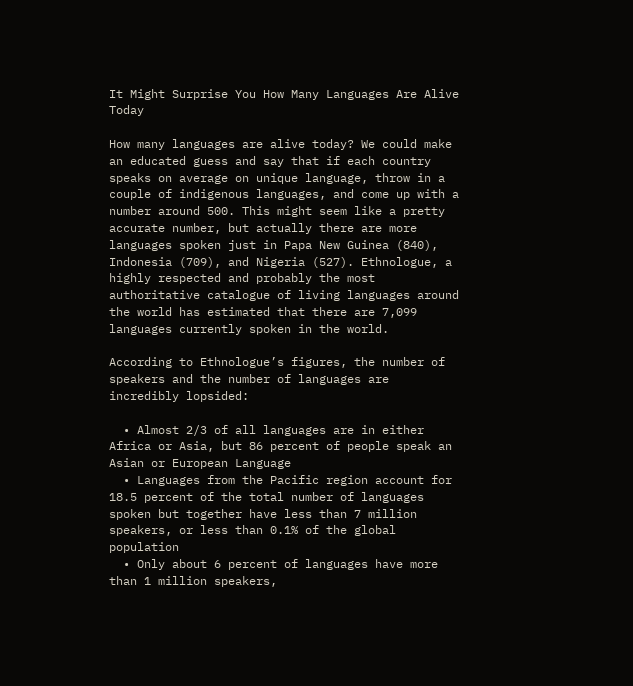It Might Surprise You How Many Languages Are Alive Today

How many languages are alive today? We could make an educated guess and say that if each country speaks on average on unique language, throw in a couple of indigenous languages, and come up with a number around 500. This might seem like a pretty accurate number, but actually there are more languages spoken just in Papa New Guinea (840), Indonesia (709), and Nigeria (527). Ethnologue, a highly respected and probably the most authoritative catalogue of living languages around the world has estimated that there are 7,099 languages currently spoken in the world.

According to Ethnologue’s figures, the number of speakers and the number of languages are incredibly lopsided:

  • Almost 2/3 of all languages are in either Africa or Asia, but 86 percent of people speak an Asian or European Language
  • Languages from the Pacific region account for 18.5 percent of the total number of languages spoken but together have less than 7 million speakers, or less than 0.1% of the global population
  • Only about 6 percent of languages have more than 1 million speakers,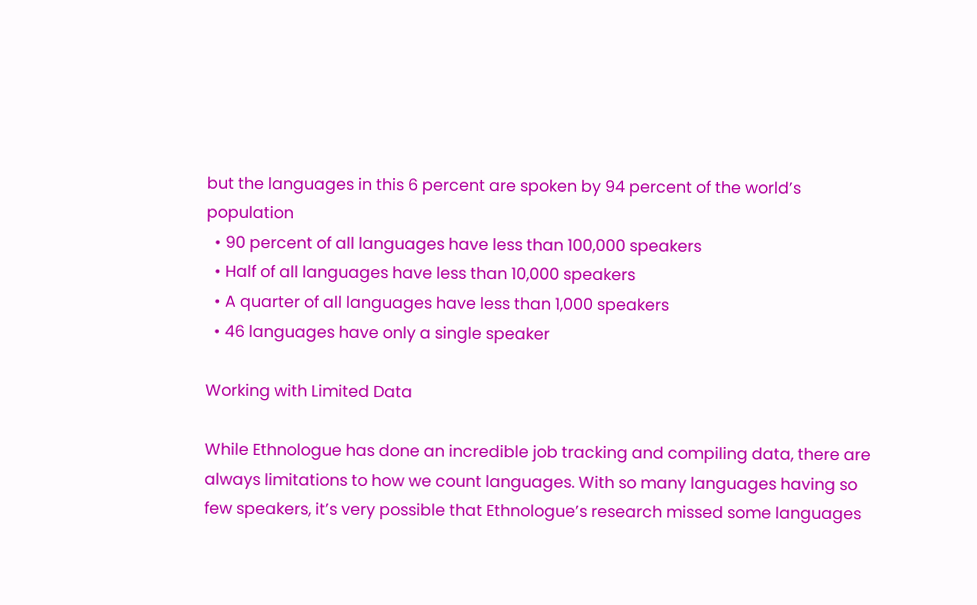but the languages in this 6 percent are spoken by 94 percent of the world’s population
  • 90 percent of all languages have less than 100,000 speakers
  • Half of all languages have less than 10,000 speakers
  • A quarter of all languages have less than 1,000 speakers
  • 46 languages have only a single speaker

Working with Limited Data

While Ethnologue has done an incredible job tracking and compiling data, there are always limitations to how we count languages. With so many languages having so few speakers, it’s very possible that Ethnologue’s research missed some languages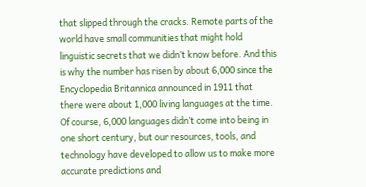that slipped through the cracks. Remote parts of the world have small communities that might hold linguistic secrets that we didn’t know before. And this is why the number has risen by about 6,000 since the Encyclopedia Britannica announced in 1911 that there were about 1,000 living languages at the time. Of course, 6,000 languages didn’t come into being in one short century, but our resources, tools, and technology have developed to allow us to make more accurate predictions and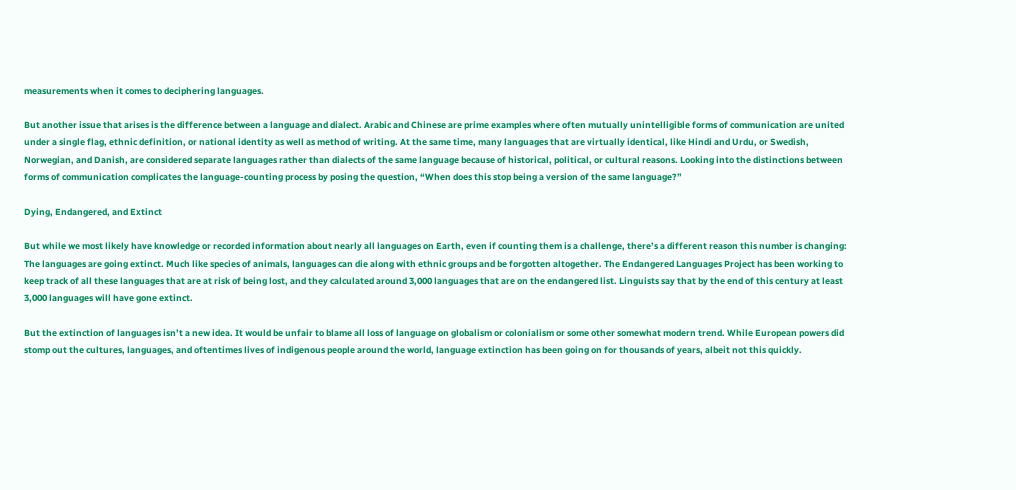measurements when it comes to deciphering languages.

But another issue that arises is the difference between a language and dialect. Arabic and Chinese are prime examples where often mutually unintelligible forms of communication are united under a single flag, ethnic definition, or national identity as well as method of writing. At the same time, many languages that are virtually identical, like Hindi and Urdu, or Swedish, Norwegian, and Danish, are considered separate languages rather than dialects of the same language because of historical, political, or cultural reasons. Looking into the distinctions between forms of communication complicates the language-counting process by posing the question, “When does this stop being a version of the same language?”

Dying, Endangered, and Extinct

But while we most likely have knowledge or recorded information about nearly all languages on Earth, even if counting them is a challenge, there’s a different reason this number is changing: The languages are going extinct. Much like species of animals, languages can die along with ethnic groups and be forgotten altogether. The Endangered Languages Project has been working to keep track of all these languages that are at risk of being lost, and they calculated around 3,000 languages that are on the endangered list. Linguists say that by the end of this century at least 3,000 languages will have gone extinct.

But the extinction of languages isn’t a new idea. It would be unfair to blame all loss of language on globalism or colonialism or some other somewhat modern trend. While European powers did stomp out the cultures, languages, and oftentimes lives of indigenous people around the world, language extinction has been going on for thousands of years, albeit not this quickly.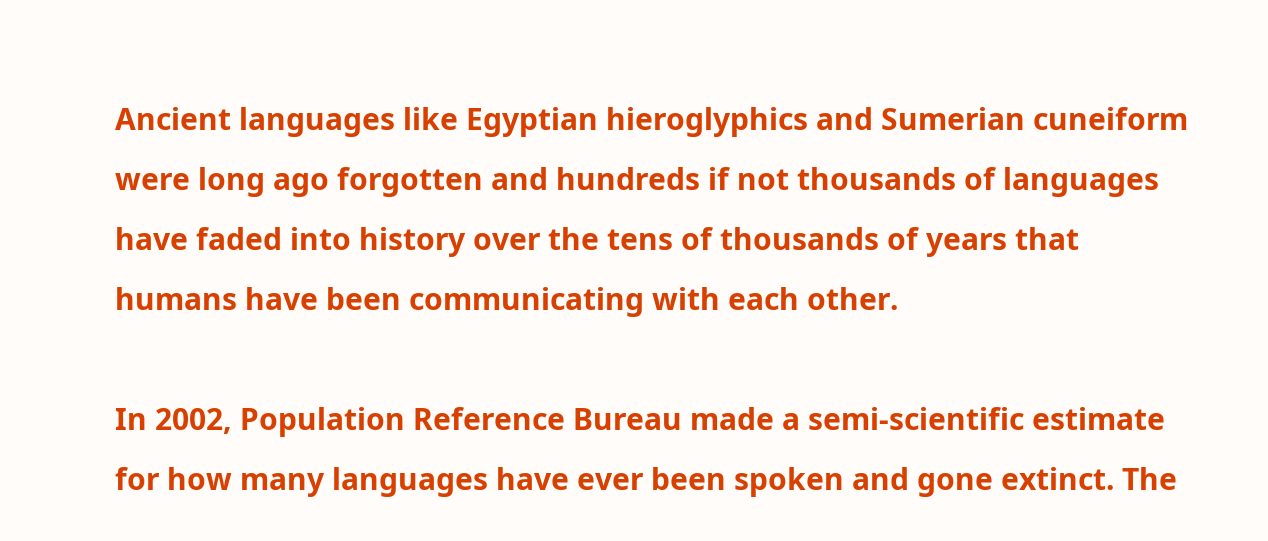Ancient languages like Egyptian hieroglyphics and Sumerian cuneiform were long ago forgotten and hundreds if not thousands of languages have faded into history over the tens of thousands of years that humans have been communicating with each other.

In 2002, Population Reference Bureau made a semi-scientific estimate for how many languages have ever been spoken and gone extinct. The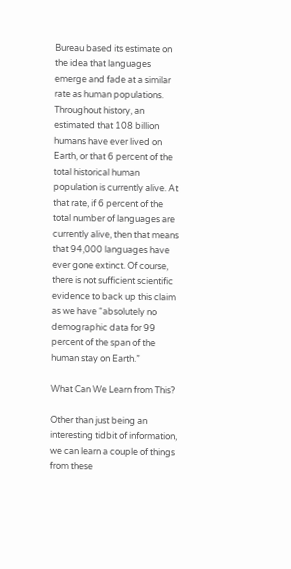Bureau based its estimate on the idea that languages emerge and fade at a similar rate as human populations. Throughout history, an estimated that 108 billion humans have ever lived on Earth, or that 6 percent of the total historical human population is currently alive. At that rate, if 6 percent of the total number of languages are currently alive, then that means that 94,000 languages have ever gone extinct. Of course, there is not sufficient scientific evidence to back up this claim as we have “absolutely no demographic data for 99 percent of the span of the human stay on Earth.”

What Can We Learn from This?

Other than just being an interesting tidbit of information, we can learn a couple of things from these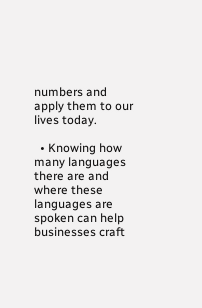numbers and apply them to our lives today.

  • Knowing how many languages there are and where these languages are spoken can help businesses craft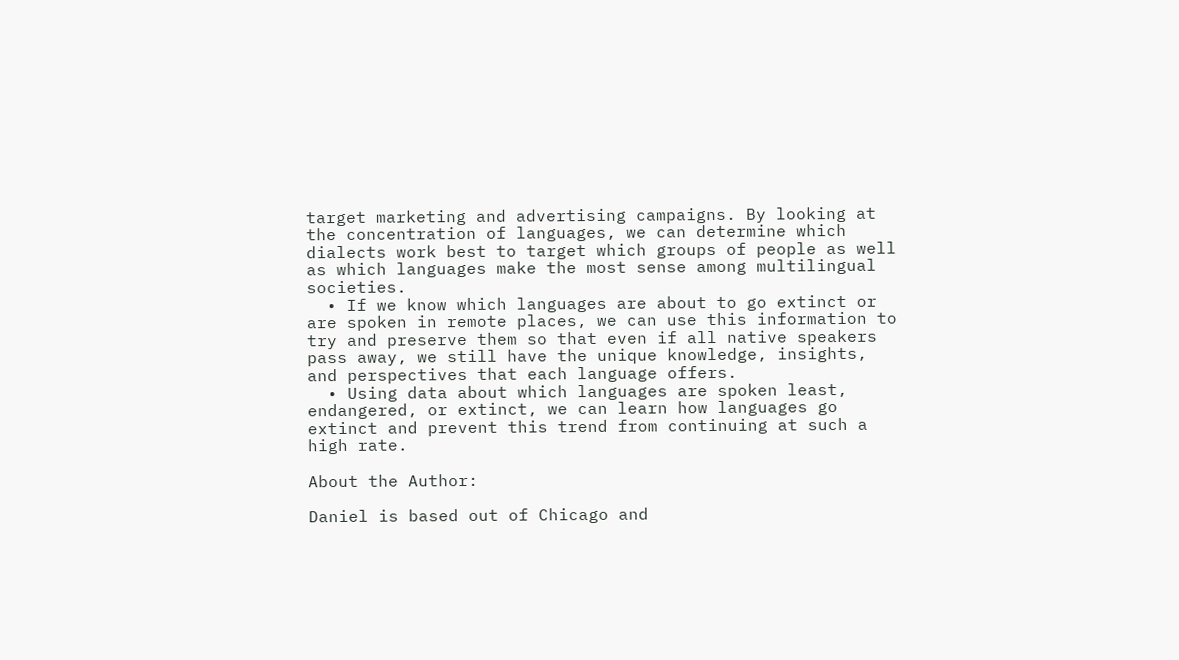target marketing and advertising campaigns. By looking at the concentration of languages, we can determine which dialects work best to target which groups of people as well as which languages make the most sense among multilingual societies.
  • If we know which languages are about to go extinct or are spoken in remote places, we can use this information to try and preserve them so that even if all native speakers pass away, we still have the unique knowledge, insights, and perspectives that each language offers.
  • Using data about which languages are spoken least, endangered, or extinct, we can learn how languages go extinct and prevent this trend from continuing at such a high rate.

About the Author:

Daniel is based out of Chicago and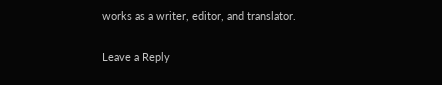works as a writer, editor, and translator.

Leave a Reply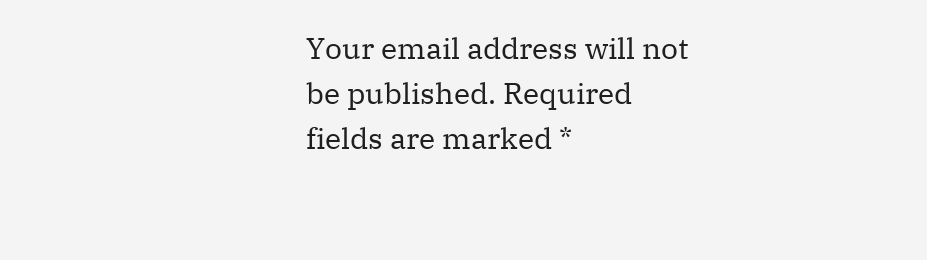Your email address will not be published. Required fields are marked *